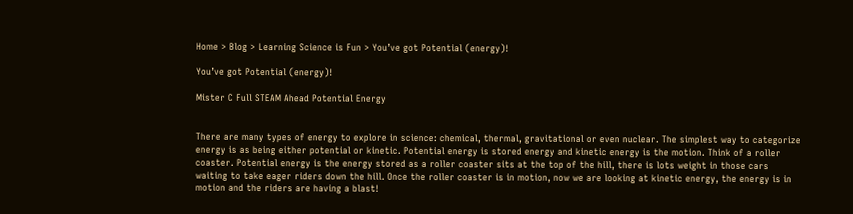Home > Blog > Learning Science is Fun > You’ve got Potential (energy)!

You’ve got Potential (energy)!

Mister C Full STEAM Ahead Potential Energy


There are many types of energy to explore in science: chemical, thermal, gravitational or even nuclear. The simplest way to categorize energy is as being either potential or kinetic. Potential energy is stored energy and kinetic energy is the motion. Think of a roller coaster. Potential energy is the energy stored as a roller coaster sits at the top of the hill, there is lots weight in those cars waiting to take eager riders down the hill. Once the roller coaster is in motion, now we are looking at kinetic energy, the energy is in motion and the riders are having a blast!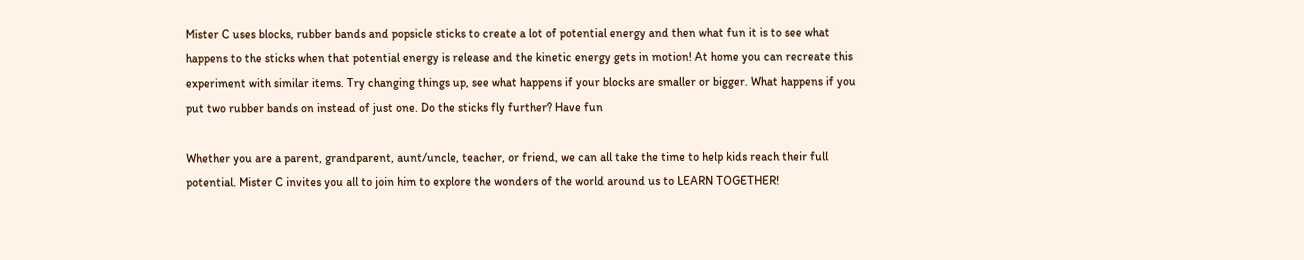Mister C uses blocks, rubber bands and popsicle sticks to create a lot of potential energy and then what fun it is to see what happens to the sticks when that potential energy is release and the kinetic energy gets in motion! At home you can recreate this experiment with similar items. Try changing things up, see what happens if your blocks are smaller or bigger. What happens if you put two rubber bands on instead of just one. Do the sticks fly further? Have fun

Whether you are a parent, grandparent, aunt/uncle, teacher, or friend, we can all take the time to help kids reach their full potential. Mister C invites you all to join him to explore the wonders of the world around us to LEARN TOGETHER!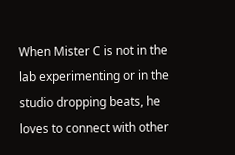When Mister C is not in the lab experimenting or in the studio dropping beats, he loves to connect with other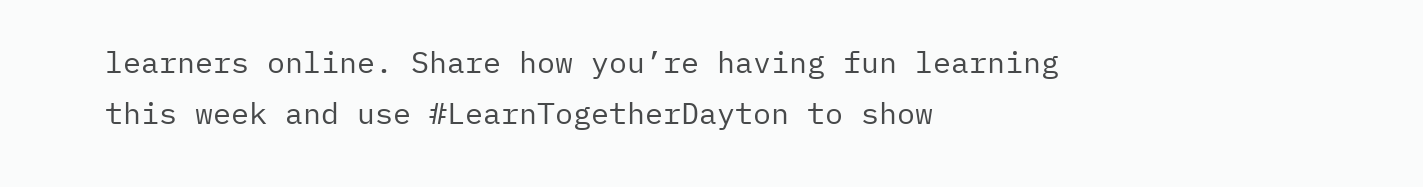learners online. Share how you’re having fun learning this week and use #LearnTogetherDayton to show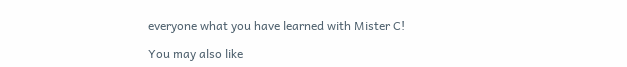everyone what you have learned with Mister C!

You may also like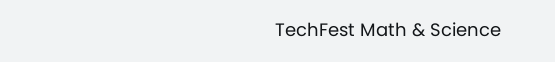TechFest Math & Science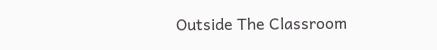Outside The Classroom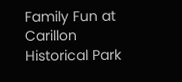Family Fun at Carillon Historical Park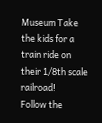Museum Take the kids for a train ride on their 1/8th scale railroad!
Follow the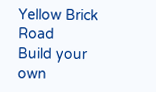Yellow Brick Road
Build your own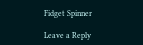Fidget Spinner

Leave a Reply